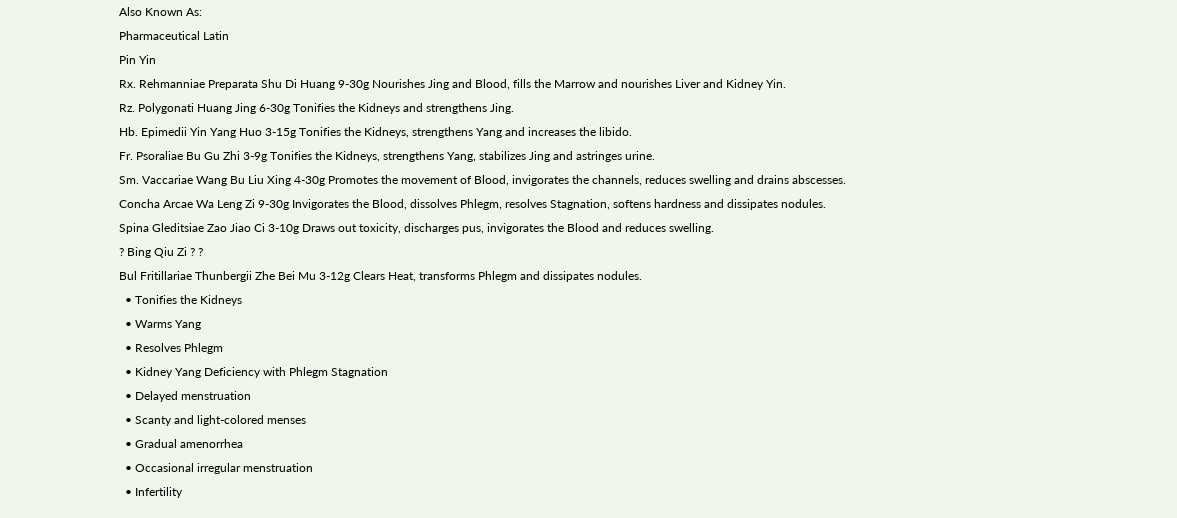Also Known As:
Pharmaceutical Latin
Pin Yin
Rx. Rehmanniae Preparata Shu Di Huang 9-30g Nourishes Jing and Blood, fills the Marrow and nourishes Liver and Kidney Yin.
Rz. Polygonati Huang Jing 6-30g Tonifies the Kidneys and strengthens Jing.
Hb. Epimedii Yin Yang Huo 3-15g Tonifies the Kidneys, strengthens Yang and increases the libido.
Fr. Psoraliae Bu Gu Zhi 3-9g Tonifies the Kidneys, strengthens Yang, stabilizes Jing and astringes urine.
Sm. Vaccariae Wang Bu Liu Xing 4-30g Promotes the movement of Blood, invigorates the channels, reduces swelling and drains abscesses.
Concha Arcae Wa Leng Zi 9-30g Invigorates the Blood, dissolves Phlegm, resolves Stagnation, softens hardness and dissipates nodules.
Spina Gleditsiae Zao Jiao Ci 3-10g Draws out toxicity, discharges pus, invigorates the Blood and reduces swelling.
? Bing Qiu Zi ? ?
Bul Fritillariae Thunbergii Zhe Bei Mu 3-12g Clears Heat, transforms Phlegm and dissipates nodules.
  • Tonifies the Kidneys
  • Warms Yang
  • Resolves Phlegm
  • Kidney Yang Deficiency with Phlegm Stagnation
  • Delayed menstruation
  • Scanty and light-colored menses
  • Gradual amenorrhea
  • Occasional irregular menstruation
  • Infertility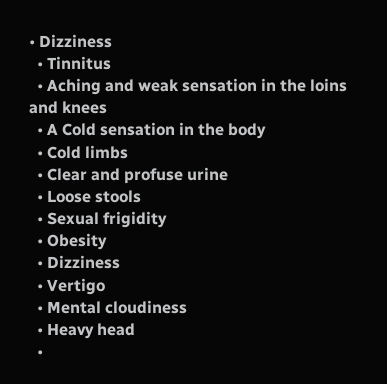• Dizziness
  • Tinnitus
  • Aching and weak sensation in the loins and knees
  • A Cold sensation in the body
  • Cold limbs
  • Clear and profuse urine
  • Loose stools
  • Sexual frigidity
  • Obesity
  • Dizziness
  • Vertigo
  • Mental cloudiness
  • Heavy head
  •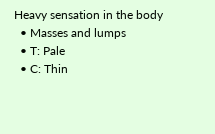Heavy sensation in the body
  • Masses and lumps
  • T: Pale
  • C: Thin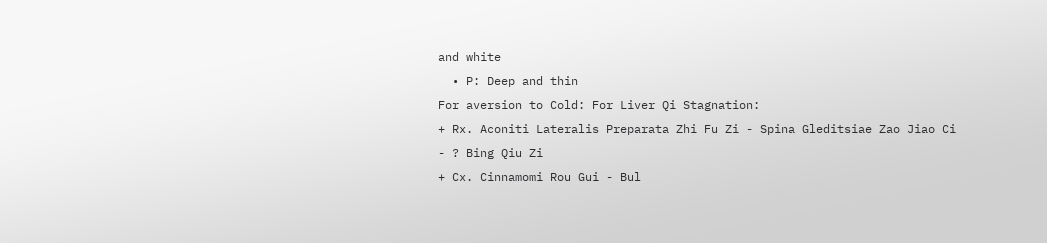and white
  • P: Deep and thin
For aversion to Cold: For Liver Qi Stagnation:
+ Rx. Aconiti Lateralis Preparata Zhi Fu Zi - Spina Gleditsiae Zao Jiao Ci
- ? Bing Qiu Zi
+ Cx. Cinnamomi Rou Gui - Bul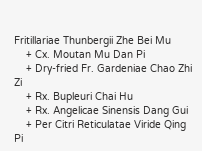Fritillariae Thunbergii Zhe Bei Mu
    + Cx. Moutan Mu Dan Pi
    + Dry-fried Fr. Gardeniae Chao Zhi Zi
    + Rx. Bupleuri Chai Hu
    + Rx. Angelicae Sinensis Dang Gui
    + Per Citri Reticulatae Viride Qing Pi